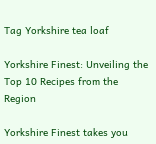Tag Yorkshire tea loaf

Yorkshire Finest: Unveiling the Top 10 Recipes from the Region

Yorkshire Finest takes you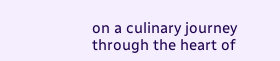on a culinary journey through the heart of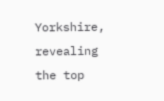Yorkshire, revealing the top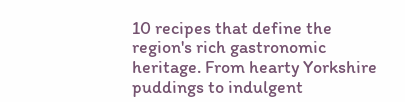10 recipes that define the region's rich gastronomic heritage. From hearty Yorkshire puddings to indulgent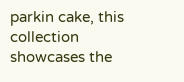parkin cake, this collection showcases the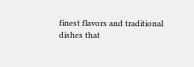finest flavors and traditional dishes that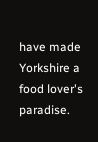have made Yorkshire a food lover's paradise.